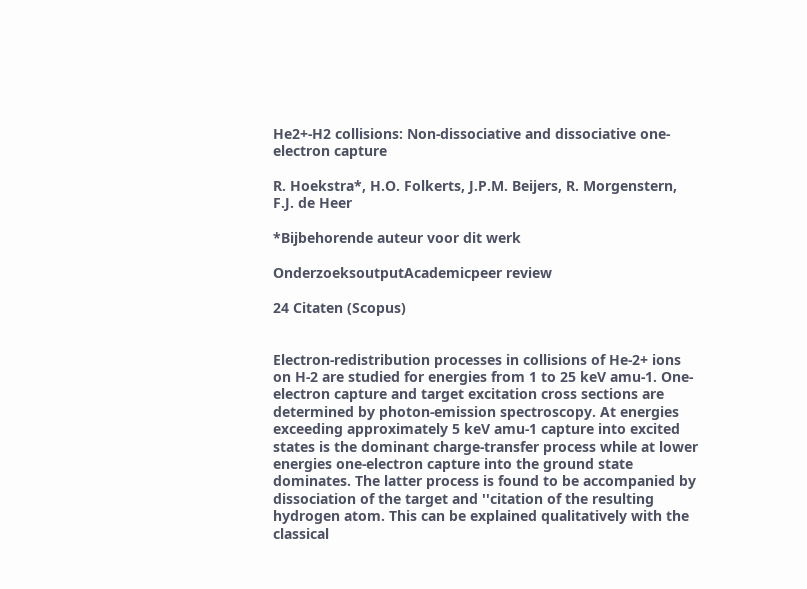He2+-H2 collisions: Non-dissociative and dissociative one-electron capture

R. Hoekstra*, H.O. Folkerts, J.P.M. Beijers, R. Morgenstern, F.J. de Heer

*Bijbehorende auteur voor dit werk

OnderzoeksoutputAcademicpeer review

24 Citaten (Scopus)


Electron-redistribution processes in collisions of He-2+ ions on H-2 are studied for energies from 1 to 25 keV amu-1. One-electron capture and target excitation cross sections are determined by photon-emission spectroscopy. At energies exceeding approximately 5 keV amu-1 capture into excited states is the dominant charge-transfer process while at lower energies one-electron capture into the ground state dominates. The latter process is found to be accompanied by dissociation of the target and ''citation of the resulting hydrogen atom. This can be explained qualitatively with the classical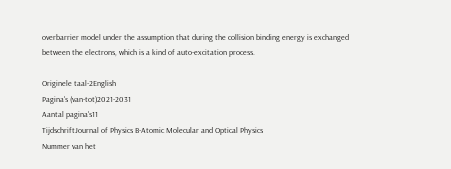overbarrier model under the assumption that during the collision binding energy is exchanged between the electrons, which is a kind of auto-excitation process.

Originele taal-2English
Pagina's (van-tot)2021-2031
Aantal pagina's11
TijdschriftJournal of Physics B-Atomic Molecular and Optical Physics
Nummer van het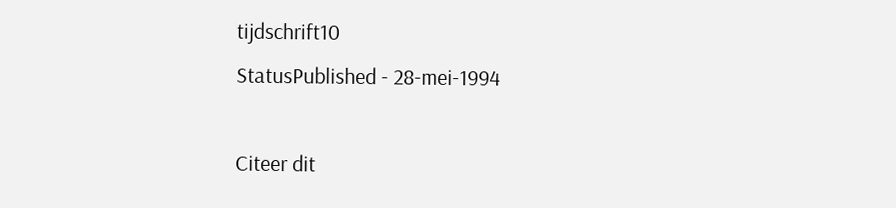tijdschrift10
StatusPublished - 28-mei-1994

Citeer dit